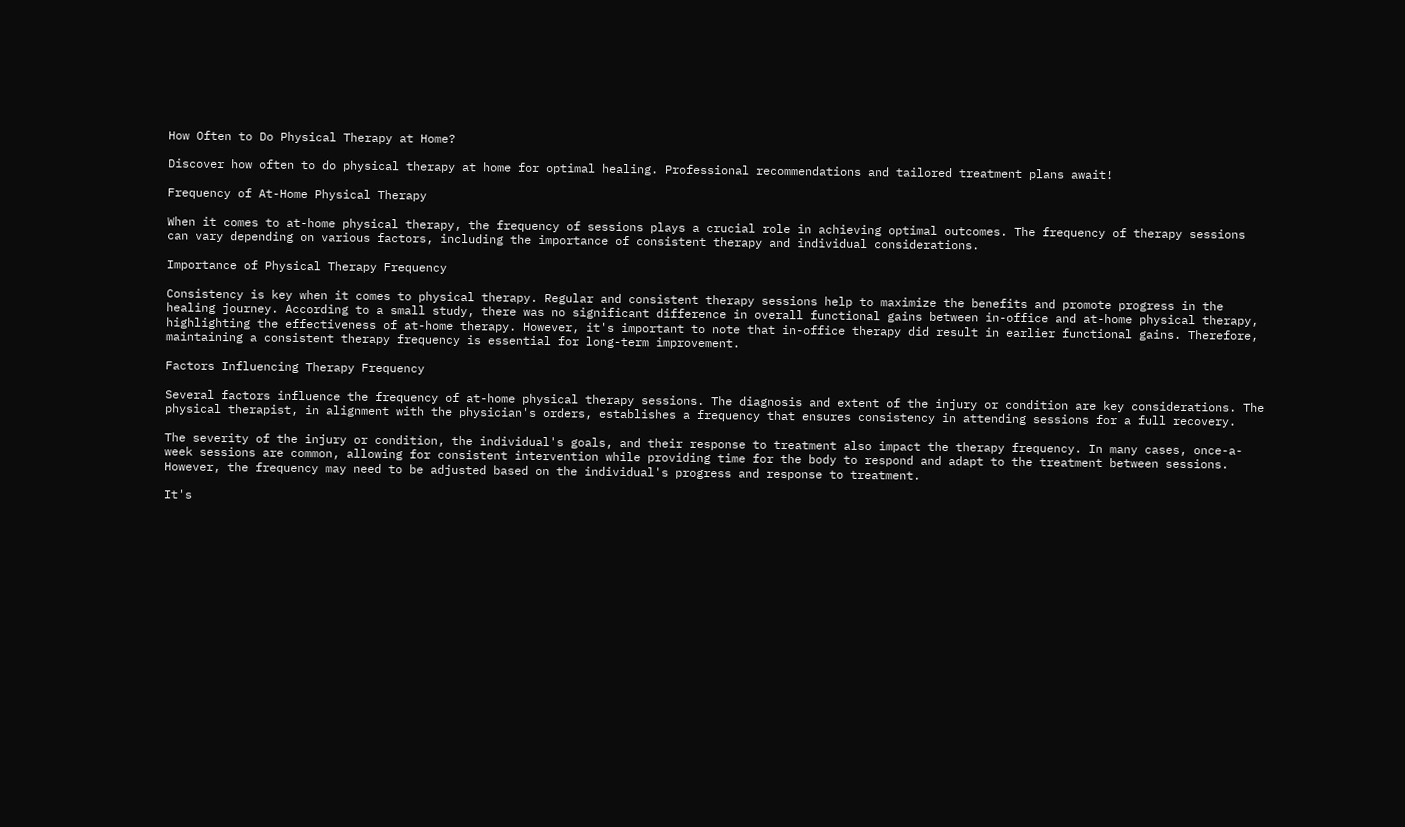How Often to Do Physical Therapy at Home?

Discover how often to do physical therapy at home for optimal healing. Professional recommendations and tailored treatment plans await!

Frequency of At-Home Physical Therapy

When it comes to at-home physical therapy, the frequency of sessions plays a crucial role in achieving optimal outcomes. The frequency of therapy sessions can vary depending on various factors, including the importance of consistent therapy and individual considerations.

Importance of Physical Therapy Frequency

Consistency is key when it comes to physical therapy. Regular and consistent therapy sessions help to maximize the benefits and promote progress in the healing journey. According to a small study, there was no significant difference in overall functional gains between in-office and at-home physical therapy, highlighting the effectiveness of at-home therapy. However, it's important to note that in-office therapy did result in earlier functional gains. Therefore, maintaining a consistent therapy frequency is essential for long-term improvement.

Factors Influencing Therapy Frequency

Several factors influence the frequency of at-home physical therapy sessions. The diagnosis and extent of the injury or condition are key considerations. The physical therapist, in alignment with the physician's orders, establishes a frequency that ensures consistency in attending sessions for a full recovery.

The severity of the injury or condition, the individual's goals, and their response to treatment also impact the therapy frequency. In many cases, once-a-week sessions are common, allowing for consistent intervention while providing time for the body to respond and adapt to the treatment between sessions. However, the frequency may need to be adjusted based on the individual's progress and response to treatment.

It's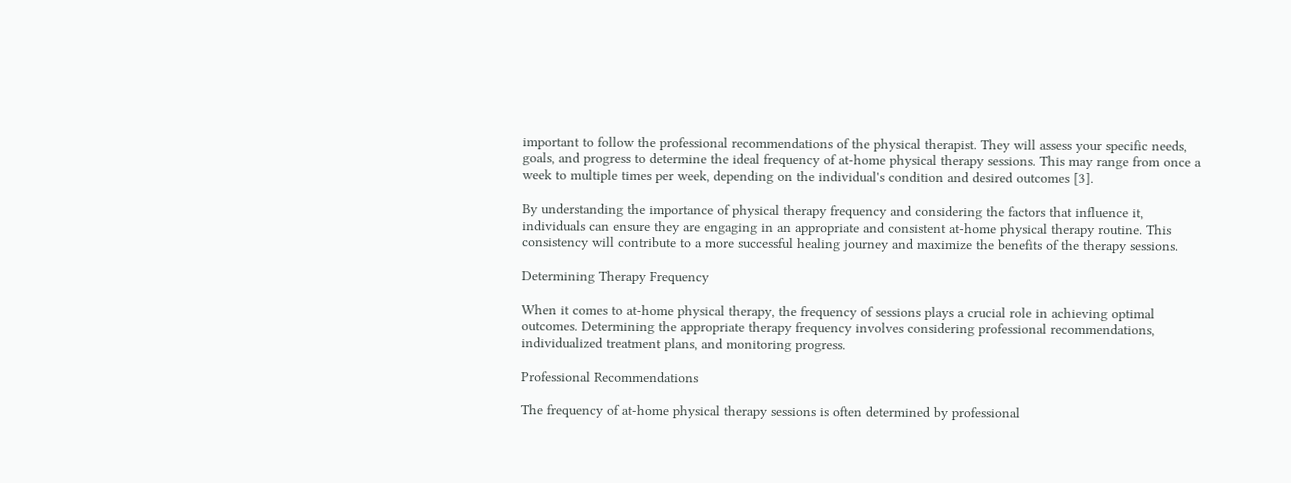important to follow the professional recommendations of the physical therapist. They will assess your specific needs, goals, and progress to determine the ideal frequency of at-home physical therapy sessions. This may range from once a week to multiple times per week, depending on the individual's condition and desired outcomes [3].

By understanding the importance of physical therapy frequency and considering the factors that influence it, individuals can ensure they are engaging in an appropriate and consistent at-home physical therapy routine. This consistency will contribute to a more successful healing journey and maximize the benefits of the therapy sessions.

Determining Therapy Frequency

When it comes to at-home physical therapy, the frequency of sessions plays a crucial role in achieving optimal outcomes. Determining the appropriate therapy frequency involves considering professional recommendations, individualized treatment plans, and monitoring progress.

Professional Recommendations

The frequency of at-home physical therapy sessions is often determined by professional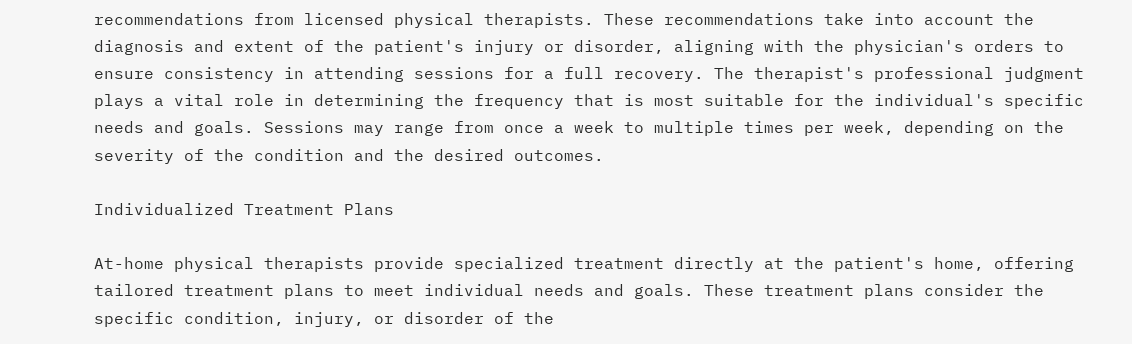recommendations from licensed physical therapists. These recommendations take into account the diagnosis and extent of the patient's injury or disorder, aligning with the physician's orders to ensure consistency in attending sessions for a full recovery. The therapist's professional judgment plays a vital role in determining the frequency that is most suitable for the individual's specific needs and goals. Sessions may range from once a week to multiple times per week, depending on the severity of the condition and the desired outcomes.

Individualized Treatment Plans

At-home physical therapists provide specialized treatment directly at the patient's home, offering tailored treatment plans to meet individual needs and goals. These treatment plans consider the specific condition, injury, or disorder of the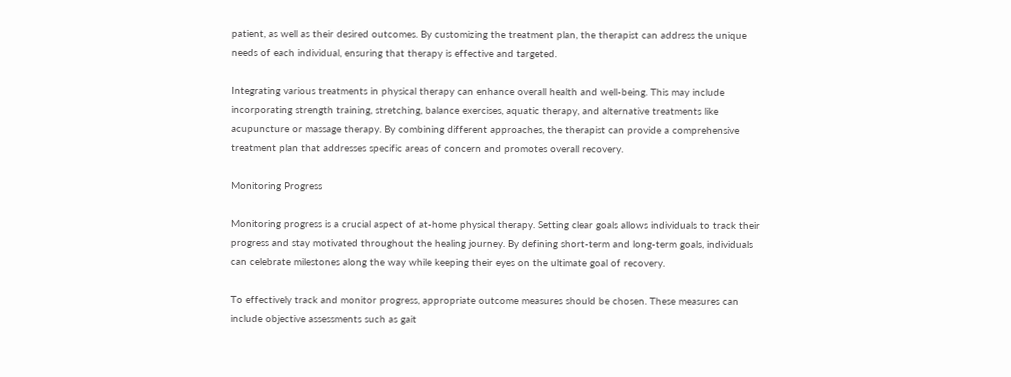patient, as well as their desired outcomes. By customizing the treatment plan, the therapist can address the unique needs of each individual, ensuring that therapy is effective and targeted.

Integrating various treatments in physical therapy can enhance overall health and well-being. This may include incorporating strength training, stretching, balance exercises, aquatic therapy, and alternative treatments like acupuncture or massage therapy. By combining different approaches, the therapist can provide a comprehensive treatment plan that addresses specific areas of concern and promotes overall recovery.

Monitoring Progress

Monitoring progress is a crucial aspect of at-home physical therapy. Setting clear goals allows individuals to track their progress and stay motivated throughout the healing journey. By defining short-term and long-term goals, individuals can celebrate milestones along the way while keeping their eyes on the ultimate goal of recovery.

To effectively track and monitor progress, appropriate outcome measures should be chosen. These measures can include objective assessments such as gait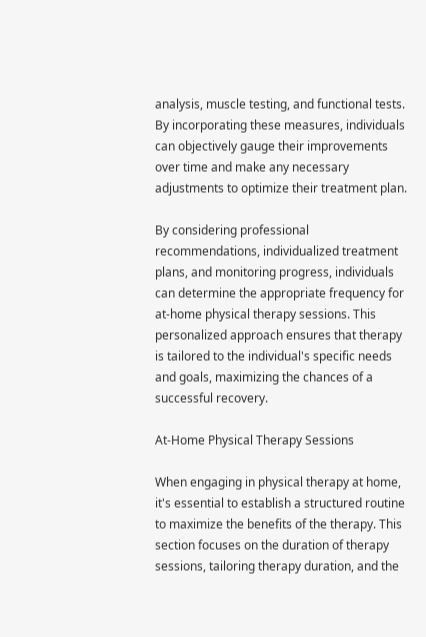analysis, muscle testing, and functional tests. By incorporating these measures, individuals can objectively gauge their improvements over time and make any necessary adjustments to optimize their treatment plan.

By considering professional recommendations, individualized treatment plans, and monitoring progress, individuals can determine the appropriate frequency for at-home physical therapy sessions. This personalized approach ensures that therapy is tailored to the individual's specific needs and goals, maximizing the chances of a successful recovery.

At-Home Physical Therapy Sessions

When engaging in physical therapy at home, it's essential to establish a structured routine to maximize the benefits of the therapy. This section focuses on the duration of therapy sessions, tailoring therapy duration, and the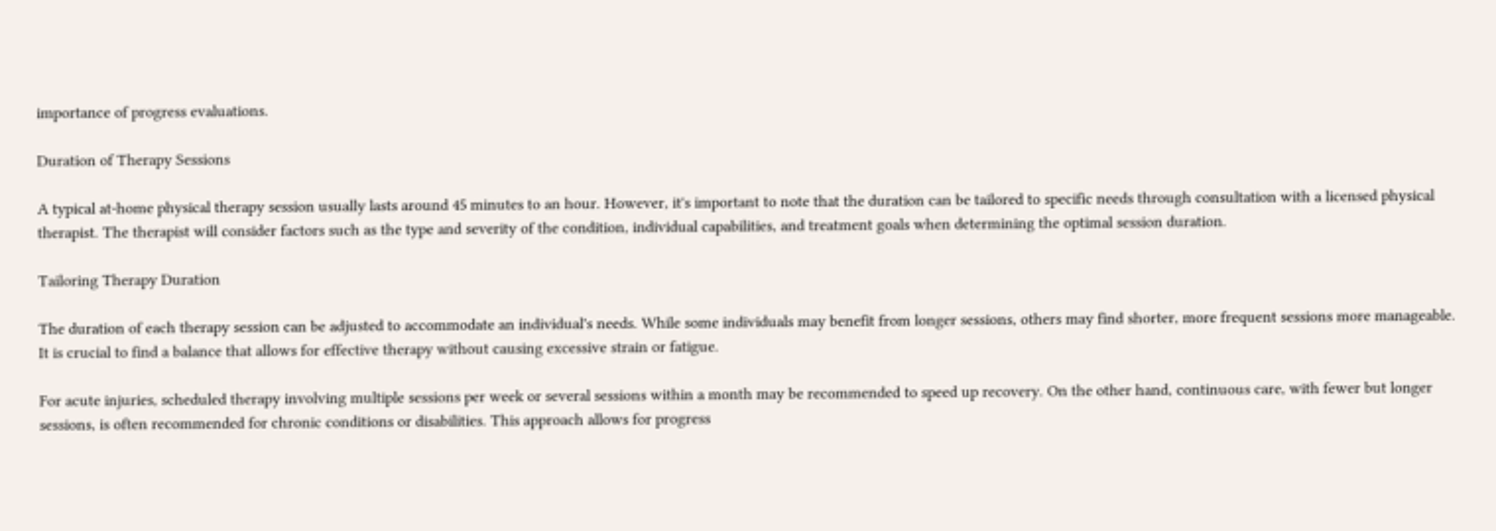importance of progress evaluations.

Duration of Therapy Sessions

A typical at-home physical therapy session usually lasts around 45 minutes to an hour. However, it's important to note that the duration can be tailored to specific needs through consultation with a licensed physical therapist. The therapist will consider factors such as the type and severity of the condition, individual capabilities, and treatment goals when determining the optimal session duration.

Tailoring Therapy Duration

The duration of each therapy session can be adjusted to accommodate an individual's needs. While some individuals may benefit from longer sessions, others may find shorter, more frequent sessions more manageable. It is crucial to find a balance that allows for effective therapy without causing excessive strain or fatigue.

For acute injuries, scheduled therapy involving multiple sessions per week or several sessions within a month may be recommended to speed up recovery. On the other hand, continuous care, with fewer but longer sessions, is often recommended for chronic conditions or disabilities. This approach allows for progress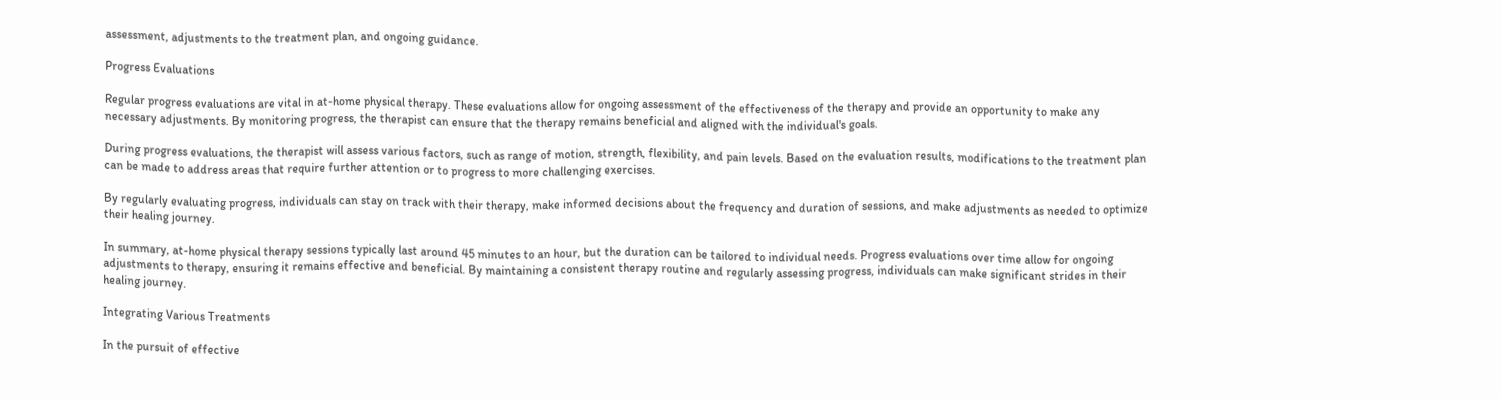assessment, adjustments to the treatment plan, and ongoing guidance.

Progress Evaluations

Regular progress evaluations are vital in at-home physical therapy. These evaluations allow for ongoing assessment of the effectiveness of the therapy and provide an opportunity to make any necessary adjustments. By monitoring progress, the therapist can ensure that the therapy remains beneficial and aligned with the individual's goals.

During progress evaluations, the therapist will assess various factors, such as range of motion, strength, flexibility, and pain levels. Based on the evaluation results, modifications to the treatment plan can be made to address areas that require further attention or to progress to more challenging exercises.

By regularly evaluating progress, individuals can stay on track with their therapy, make informed decisions about the frequency and duration of sessions, and make adjustments as needed to optimize their healing journey.

In summary, at-home physical therapy sessions typically last around 45 minutes to an hour, but the duration can be tailored to individual needs. Progress evaluations over time allow for ongoing adjustments to therapy, ensuring it remains effective and beneficial. By maintaining a consistent therapy routine and regularly assessing progress, individuals can make significant strides in their healing journey.

Integrating Various Treatments

In the pursuit of effective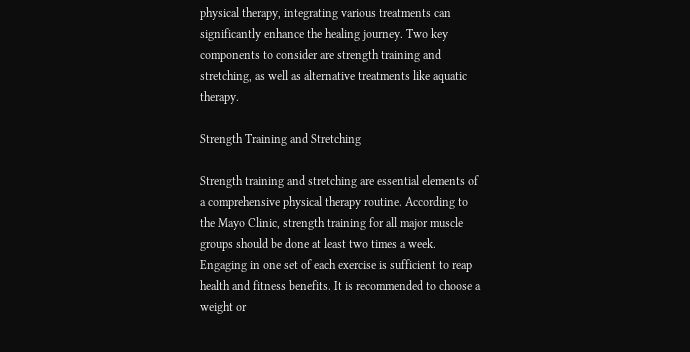physical therapy, integrating various treatments can significantly enhance the healing journey. Two key components to consider are strength training and stretching, as well as alternative treatments like aquatic therapy.

Strength Training and Stretching

Strength training and stretching are essential elements of a comprehensive physical therapy routine. According to the Mayo Clinic, strength training for all major muscle groups should be done at least two times a week. Engaging in one set of each exercise is sufficient to reap health and fitness benefits. It is recommended to choose a weight or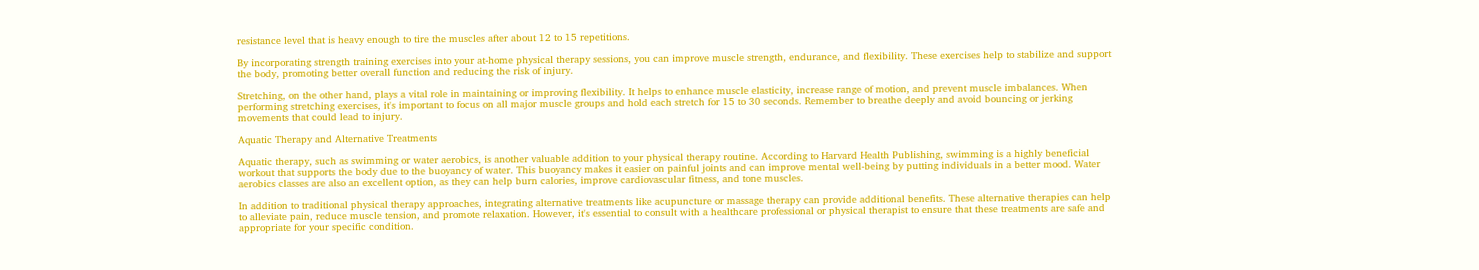resistance level that is heavy enough to tire the muscles after about 12 to 15 repetitions.

By incorporating strength training exercises into your at-home physical therapy sessions, you can improve muscle strength, endurance, and flexibility. These exercises help to stabilize and support the body, promoting better overall function and reducing the risk of injury.

Stretching, on the other hand, plays a vital role in maintaining or improving flexibility. It helps to enhance muscle elasticity, increase range of motion, and prevent muscle imbalances. When performing stretching exercises, it's important to focus on all major muscle groups and hold each stretch for 15 to 30 seconds. Remember to breathe deeply and avoid bouncing or jerking movements that could lead to injury.

Aquatic Therapy and Alternative Treatments

Aquatic therapy, such as swimming or water aerobics, is another valuable addition to your physical therapy routine. According to Harvard Health Publishing, swimming is a highly beneficial workout that supports the body due to the buoyancy of water. This buoyancy makes it easier on painful joints and can improve mental well-being by putting individuals in a better mood. Water aerobics classes are also an excellent option, as they can help burn calories, improve cardiovascular fitness, and tone muscles.

In addition to traditional physical therapy approaches, integrating alternative treatments like acupuncture or massage therapy can provide additional benefits. These alternative therapies can help to alleviate pain, reduce muscle tension, and promote relaxation. However, it's essential to consult with a healthcare professional or physical therapist to ensure that these treatments are safe and appropriate for your specific condition.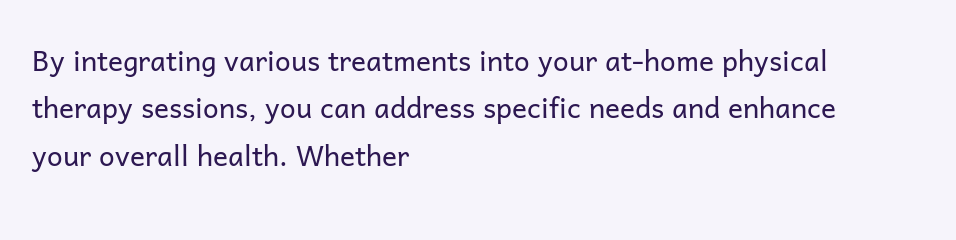By integrating various treatments into your at-home physical therapy sessions, you can address specific needs and enhance your overall health. Whether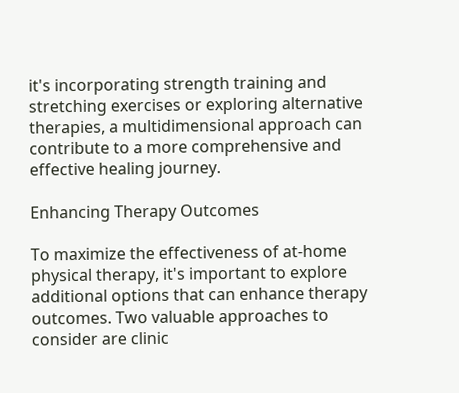it's incorporating strength training and stretching exercises or exploring alternative therapies, a multidimensional approach can contribute to a more comprehensive and effective healing journey.

Enhancing Therapy Outcomes

To maximize the effectiveness of at-home physical therapy, it's important to explore additional options that can enhance therapy outcomes. Two valuable approaches to consider are clinic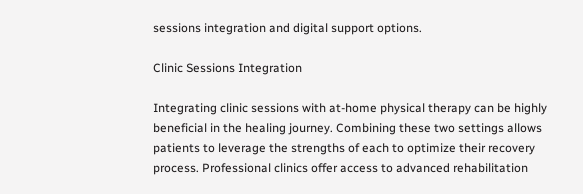sessions integration and digital support options.

Clinic Sessions Integration

Integrating clinic sessions with at-home physical therapy can be highly beneficial in the healing journey. Combining these two settings allows patients to leverage the strengths of each to optimize their recovery process. Professional clinics offer access to advanced rehabilitation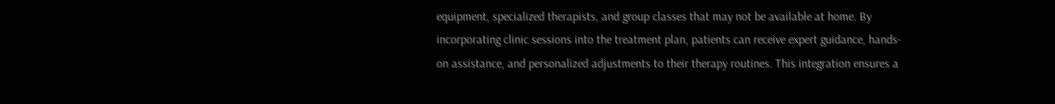equipment, specialized therapists, and group classes that may not be available at home. By incorporating clinic sessions into the treatment plan, patients can receive expert guidance, hands-on assistance, and personalized adjustments to their therapy routines. This integration ensures a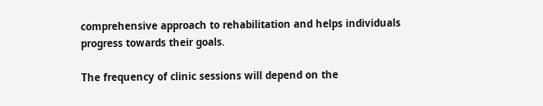comprehensive approach to rehabilitation and helps individuals progress towards their goals.

The frequency of clinic sessions will depend on the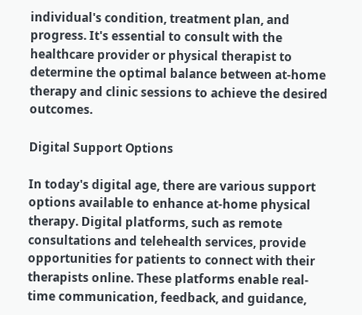individual's condition, treatment plan, and progress. It's essential to consult with the healthcare provider or physical therapist to determine the optimal balance between at-home therapy and clinic sessions to achieve the desired outcomes.

Digital Support Options

In today's digital age, there are various support options available to enhance at-home physical therapy. Digital platforms, such as remote consultations and telehealth services, provide opportunities for patients to connect with their therapists online. These platforms enable real-time communication, feedback, and guidance,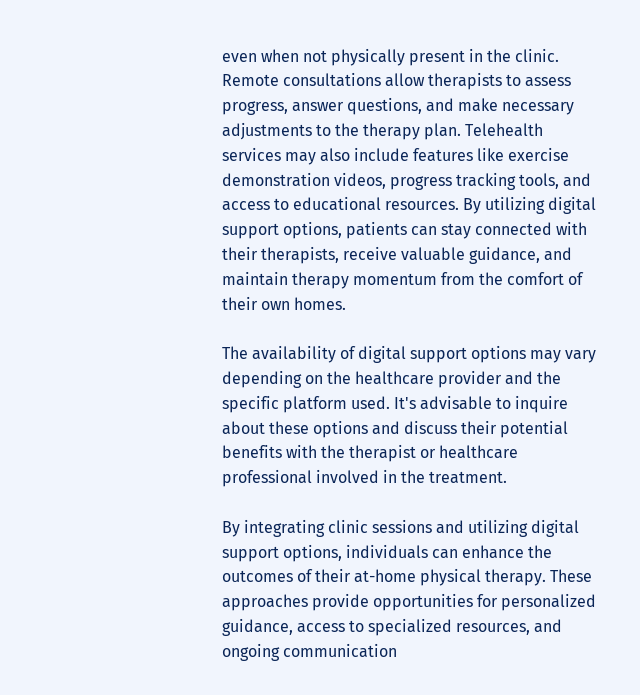even when not physically present in the clinic. Remote consultations allow therapists to assess progress, answer questions, and make necessary adjustments to the therapy plan. Telehealth services may also include features like exercise demonstration videos, progress tracking tools, and access to educational resources. By utilizing digital support options, patients can stay connected with their therapists, receive valuable guidance, and maintain therapy momentum from the comfort of their own homes.

The availability of digital support options may vary depending on the healthcare provider and the specific platform used. It's advisable to inquire about these options and discuss their potential benefits with the therapist or healthcare professional involved in the treatment.

By integrating clinic sessions and utilizing digital support options, individuals can enhance the outcomes of their at-home physical therapy. These approaches provide opportunities for personalized guidance, access to specialized resources, and ongoing communication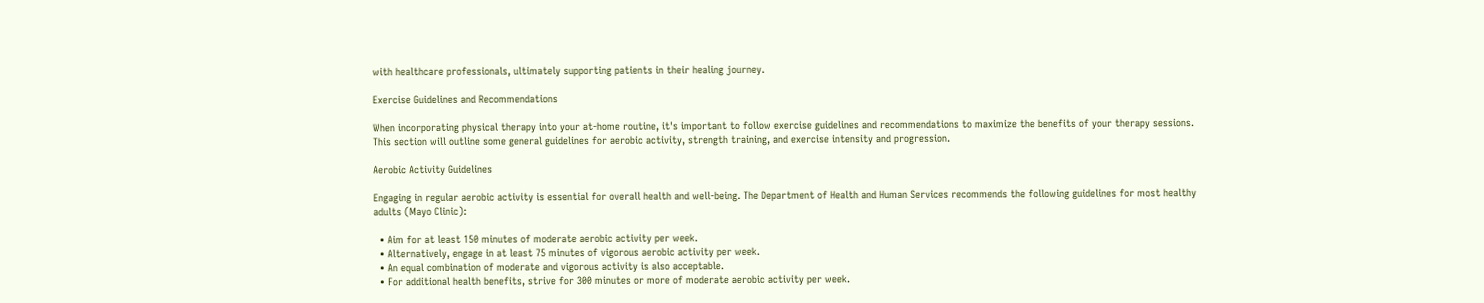with healthcare professionals, ultimately supporting patients in their healing journey.

Exercise Guidelines and Recommendations

When incorporating physical therapy into your at-home routine, it's important to follow exercise guidelines and recommendations to maximize the benefits of your therapy sessions. This section will outline some general guidelines for aerobic activity, strength training, and exercise intensity and progression.

Aerobic Activity Guidelines

Engaging in regular aerobic activity is essential for overall health and well-being. The Department of Health and Human Services recommends the following guidelines for most healthy adults (Mayo Clinic):

  • Aim for at least 150 minutes of moderate aerobic activity per week.
  • Alternatively, engage in at least 75 minutes of vigorous aerobic activity per week.
  • An equal combination of moderate and vigorous activity is also acceptable.
  • For additional health benefits, strive for 300 minutes or more of moderate aerobic activity per week.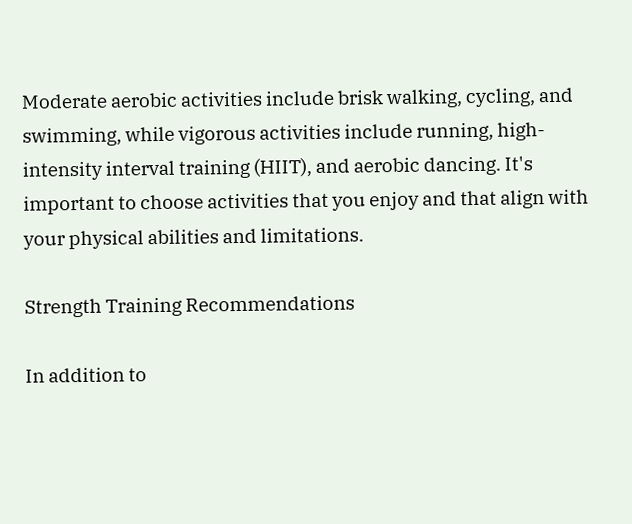Moderate aerobic activities include brisk walking, cycling, and swimming, while vigorous activities include running, high-intensity interval training (HIIT), and aerobic dancing. It's important to choose activities that you enjoy and that align with your physical abilities and limitations.

Strength Training Recommendations

In addition to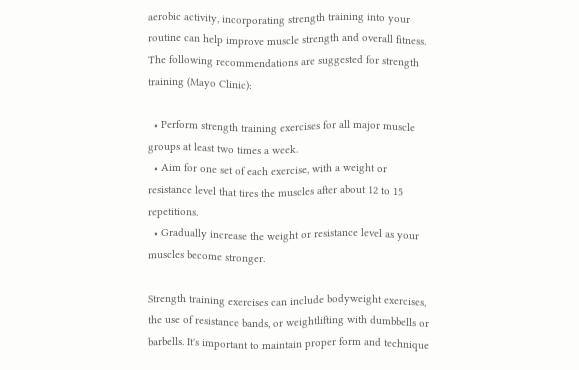aerobic activity, incorporating strength training into your routine can help improve muscle strength and overall fitness. The following recommendations are suggested for strength training (Mayo Clinic):

  • Perform strength training exercises for all major muscle groups at least two times a week.
  • Aim for one set of each exercise, with a weight or resistance level that tires the muscles after about 12 to 15 repetitions.
  • Gradually increase the weight or resistance level as your muscles become stronger.

Strength training exercises can include bodyweight exercises, the use of resistance bands, or weightlifting with dumbbells or barbells. It's important to maintain proper form and technique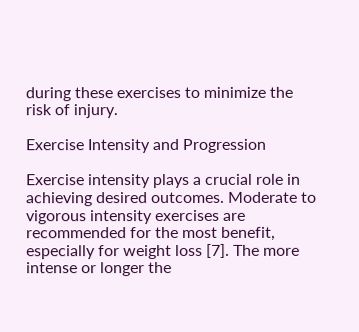during these exercises to minimize the risk of injury.

Exercise Intensity and Progression

Exercise intensity plays a crucial role in achieving desired outcomes. Moderate to vigorous intensity exercises are recommended for the most benefit, especially for weight loss [7]. The more intense or longer the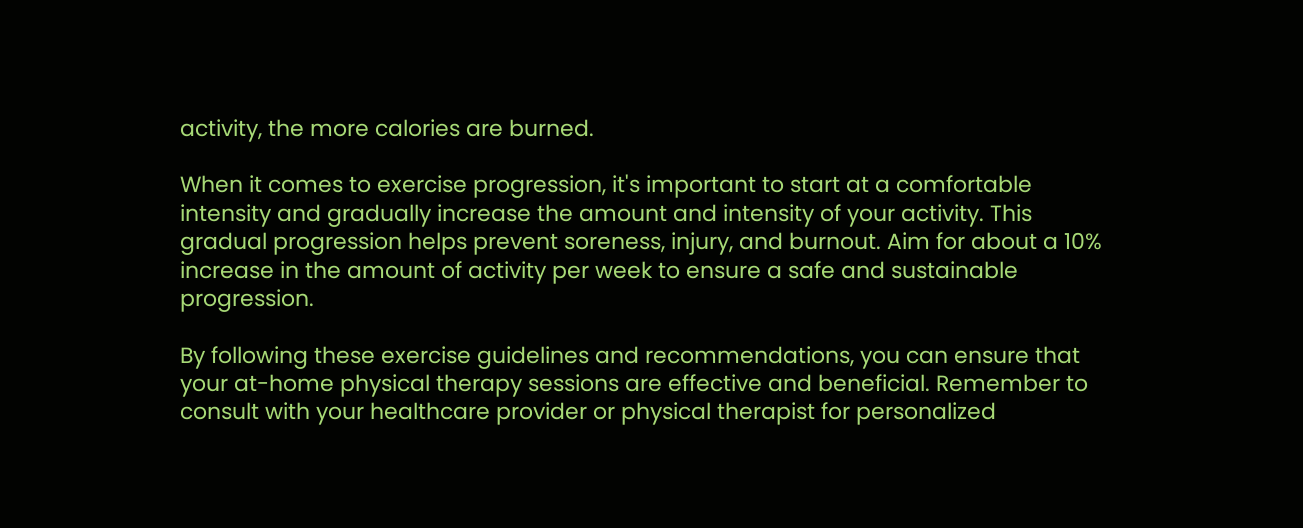activity, the more calories are burned.

When it comes to exercise progression, it's important to start at a comfortable intensity and gradually increase the amount and intensity of your activity. This gradual progression helps prevent soreness, injury, and burnout. Aim for about a 10% increase in the amount of activity per week to ensure a safe and sustainable progression.

By following these exercise guidelines and recommendations, you can ensure that your at-home physical therapy sessions are effective and beneficial. Remember to consult with your healthcare provider or physical therapist for personalized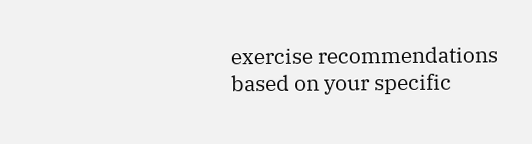exercise recommendations based on your specific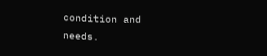condition and needs.